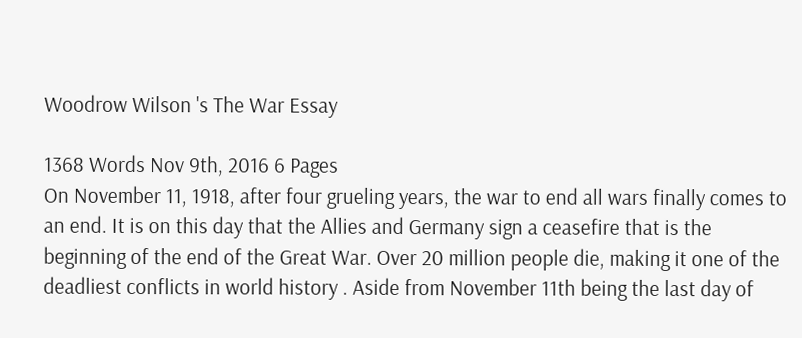Woodrow Wilson 's The War Essay

1368 Words Nov 9th, 2016 6 Pages
On November 11, 1918, after four grueling years, the war to end all wars finally comes to an end. It is on this day that the Allies and Germany sign a ceasefire that is the beginning of the end of the Great War. Over 20 million people die, making it one of the deadliest conflicts in world history . Aside from November 11th being the last day of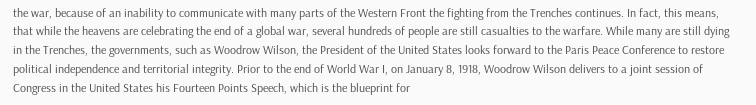the war, because of an inability to communicate with many parts of the Western Front the fighting from the Trenches continues. In fact, this means, that while the heavens are celebrating the end of a global war, several hundreds of people are still casualties to the warfare. While many are still dying in the Trenches, the governments, such as Woodrow Wilson, the President of the United States looks forward to the Paris Peace Conference to restore political independence and territorial integrity. Prior to the end of World War I, on January 8, 1918, Woodrow Wilson delivers to a joint session of Congress in the United States his Fourteen Points Speech, which is the blueprint for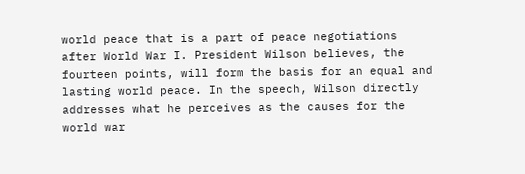world peace that is a part of peace negotiations after World War I. President Wilson believes, the fourteen points, will form the basis for an equal and lasting world peace. In the speech, Wilson directly addresses what he perceives as the causes for the world war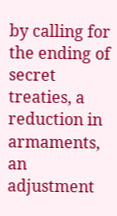by calling for the ending of secret treaties, a reduction in armaments, an adjustment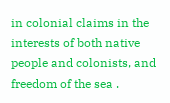in colonial claims in the interests of both native people and colonists, and freedom of the sea .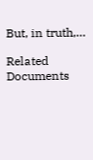But, in truth,…

Related Documents